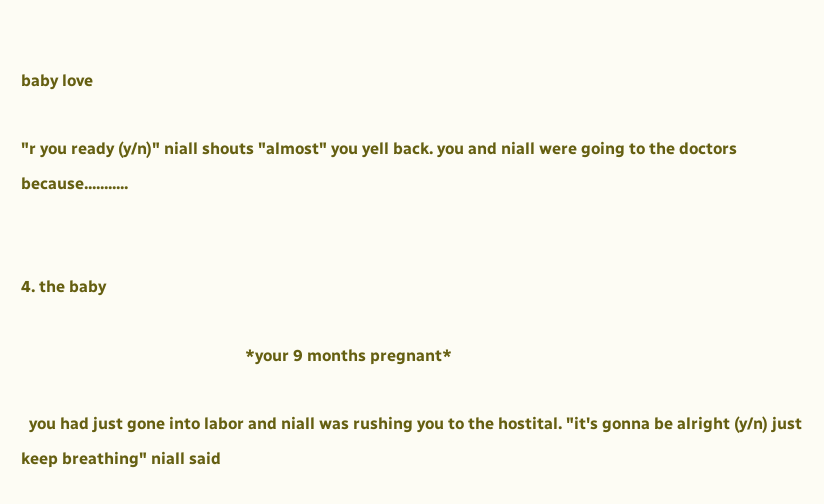baby love

"r you ready (y/n)" niall shouts "almost" you yell back. you and niall were going to the doctors because...........


4. the baby

                                                        *your 9 months pregnant*

  you had just gone into labor and niall was rushing you to the hostital. "it's gonna be alright (y/n) just keep breathing" niall said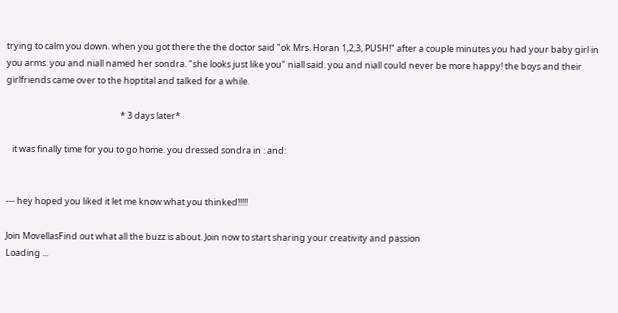trying to calm you down. when you got there the the doctor said "ok Mrs. Horan 1,2,3, PUSH!" after a couple minutes you had your baby girl in you arms. you and niall named her sondra. "she looks just like you" niall said. you and niall could never be more happy! the boys and their girlfriends came over to the hoptital and talked for a while.

                                                         * 3 days later*

   it was finally time for you to go home. you dressed sondra in : and:


--- hey hoped you liked it let me know what you thinked!!!!!

Join MovellasFind out what all the buzz is about. Join now to start sharing your creativity and passion
Loading ...